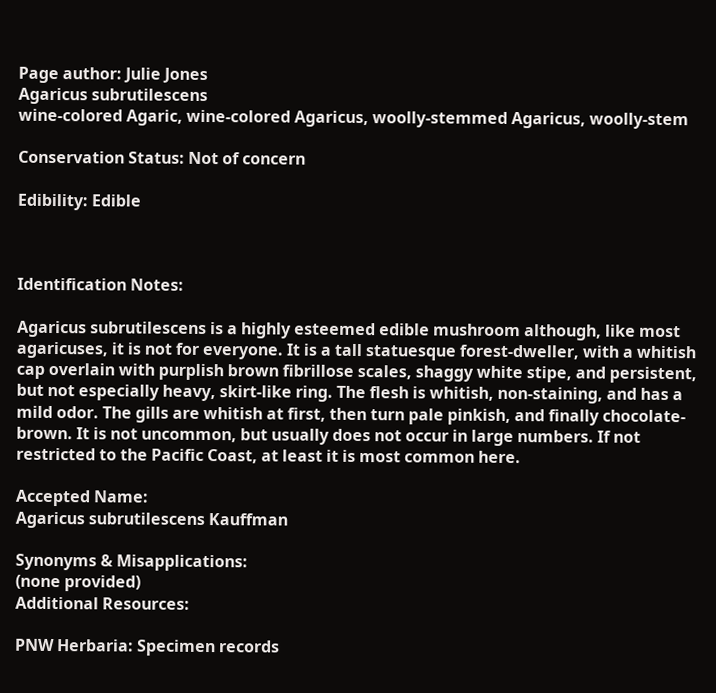Page author: Julie Jones
Agaricus subrutilescens
wine-colored Agaric, wine-colored Agaricus, woolly-stemmed Agaricus, woolly-stem

Conservation Status: Not of concern

Edibility: Edible



Identification Notes:

Agaricus subrutilescens is a highly esteemed edible mushroom although, like most agaricuses, it is not for everyone. It is a tall statuesque forest-dweller, with a whitish cap overlain with purplish brown fibrillose scales, shaggy white stipe, and persistent, but not especially heavy, skirt-like ring. The flesh is whitish, non-staining, and has a mild odor. The gills are whitish at first, then turn pale pinkish, and finally chocolate-brown. It is not uncommon, but usually does not occur in large numbers. If not restricted to the Pacific Coast, at least it is most common here.

Accepted Name:
Agaricus subrutilescens Kauffman

Synonyms & Misapplications:
(none provided)
Additional Resources:

PNW Herbaria: Specimen records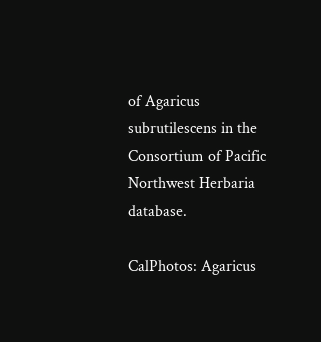of Agaricus subrutilescens in the Consortium of Pacific Northwest Herbaria database.

CalPhotos: Agaricus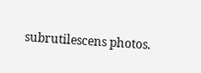subrutilescens photos.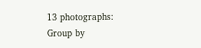13 photographs:
Group by